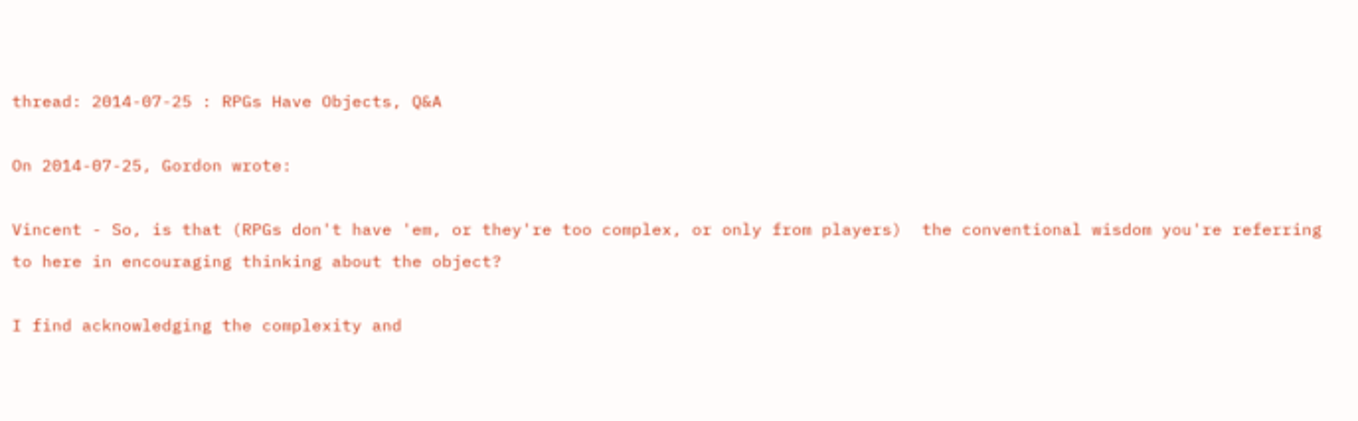thread: 2014-07-25 : RPGs Have Objects, Q&A

On 2014-07-25, Gordon wrote:

Vincent - So, is that (RPGs don't have 'em, or they're too complex, or only from players)  the conventional wisdom you're referring to here in encouraging thinking about the object?

I find acknowledging the complexity and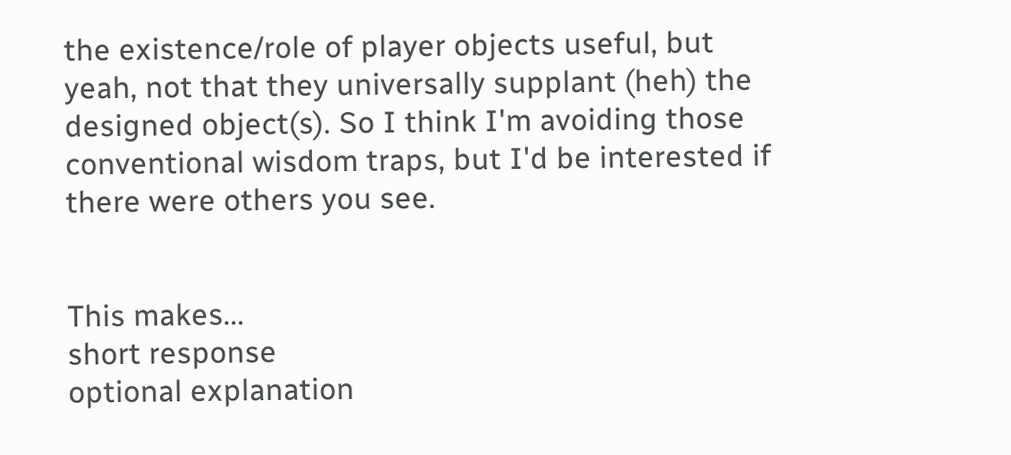the existence/role of player objects useful, but yeah, not that they universally supplant (heh) the designed object(s). So I think I'm avoiding those conventional wisdom traps, but I'd be interested if there were others you see.


This makes...
short response
optional explanation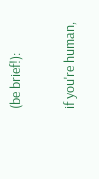(be brief!):

if you're human,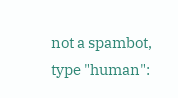not a spambot, type "human":